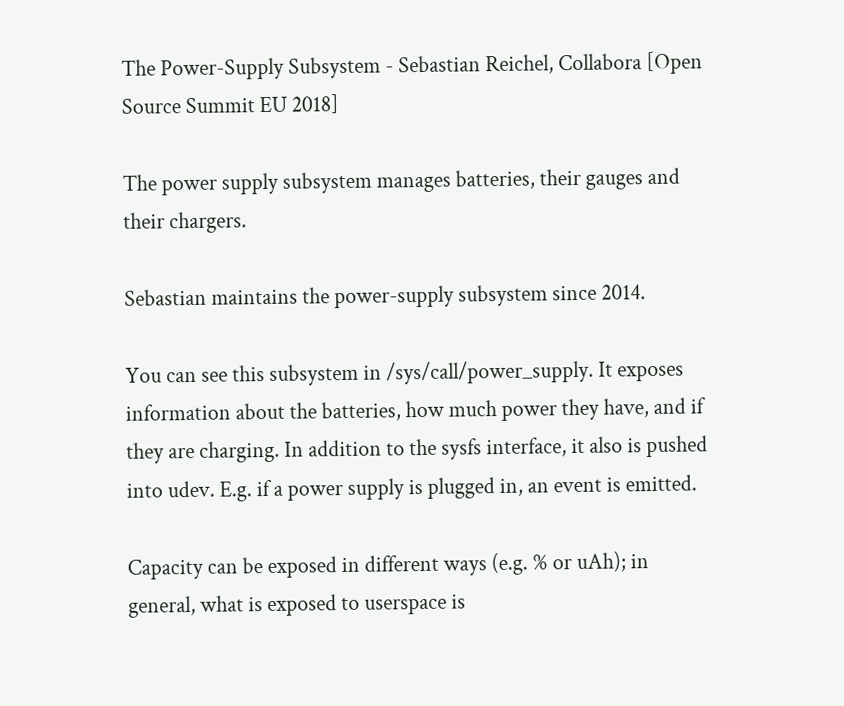The Power-Supply Subsystem - Sebastian Reichel, Collabora [Open Source Summit EU 2018]

The power supply subsystem manages batteries, their gauges and their chargers.

Sebastian maintains the power-supply subsystem since 2014.

You can see this subsystem in /sys/call/power_supply. It exposes information about the batteries, how much power they have, and if they are charging. In addition to the sysfs interface, it also is pushed into udev. E.g. if a power supply is plugged in, an event is emitted.

Capacity can be exposed in different ways (e.g. % or uAh); in general, what is exposed to userspace is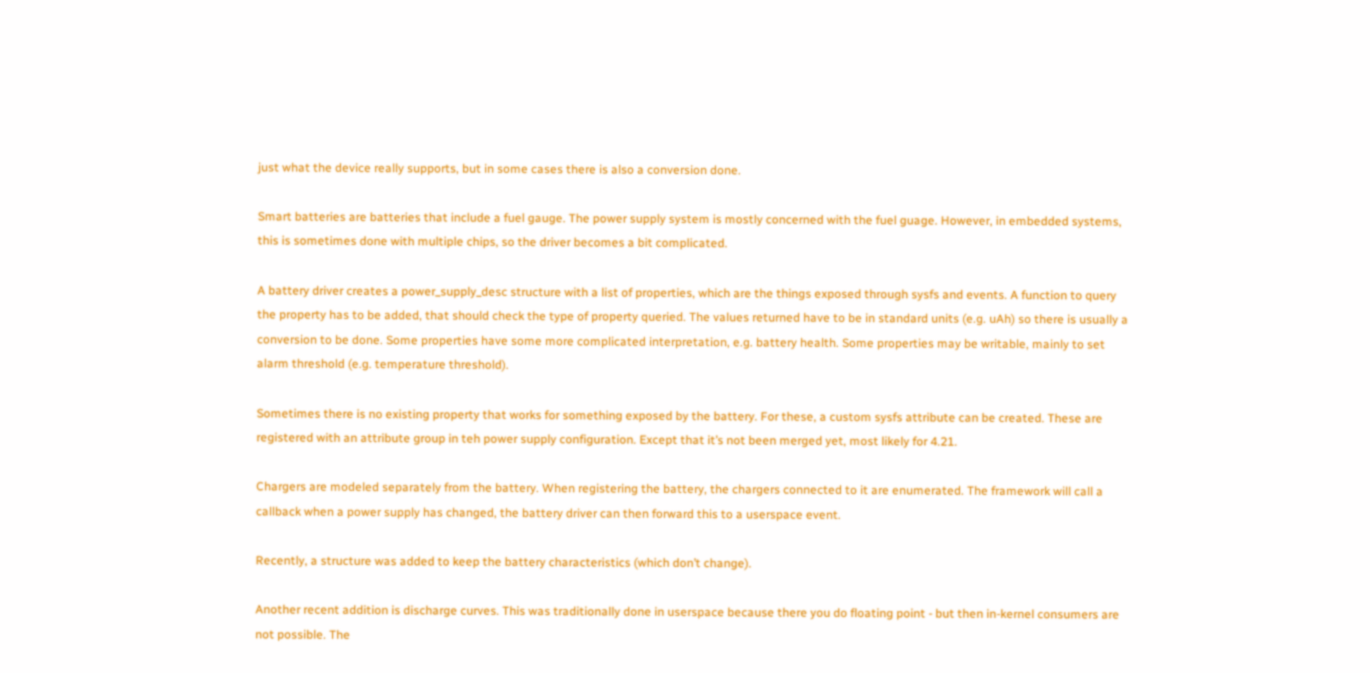just what the device really supports, but in some cases there is also a conversion done.

Smart batteries are batteries that include a fuel gauge. The power supply system is mostly concerned with the fuel guage. However, in embedded systems, this is sometimes done with multiple chips, so the driver becomes a bit complicated.

A battery driver creates a power_supply_desc structure with a list of properties, which are the things exposed through sysfs and events. A function to query the property has to be added, that should check the type of property queried. The values returned have to be in standard units (e.g. uAh) so there is usually a conversion to be done. Some properties have some more complicated interpretation, e.g. battery health. Some properties may be writable, mainly to set alarm threshold (e.g. temperature threshold).

Sometimes there is no existing property that works for something exposed by the battery. For these, a custom sysfs attribute can be created. These are registered with an attribute group in teh power supply configuration. Except that it’s not been merged yet, most likely for 4.21.

Chargers are modeled separately from the battery. When registering the battery, the chargers connected to it are enumerated. The framework will call a callback when a power supply has changed, the battery driver can then forward this to a userspace event.

Recently, a structure was added to keep the battery characteristics (which don’t change).

Another recent addition is discharge curves. This was traditionally done in userspace because there you do floating point - but then in-kernel consumers are not possible. The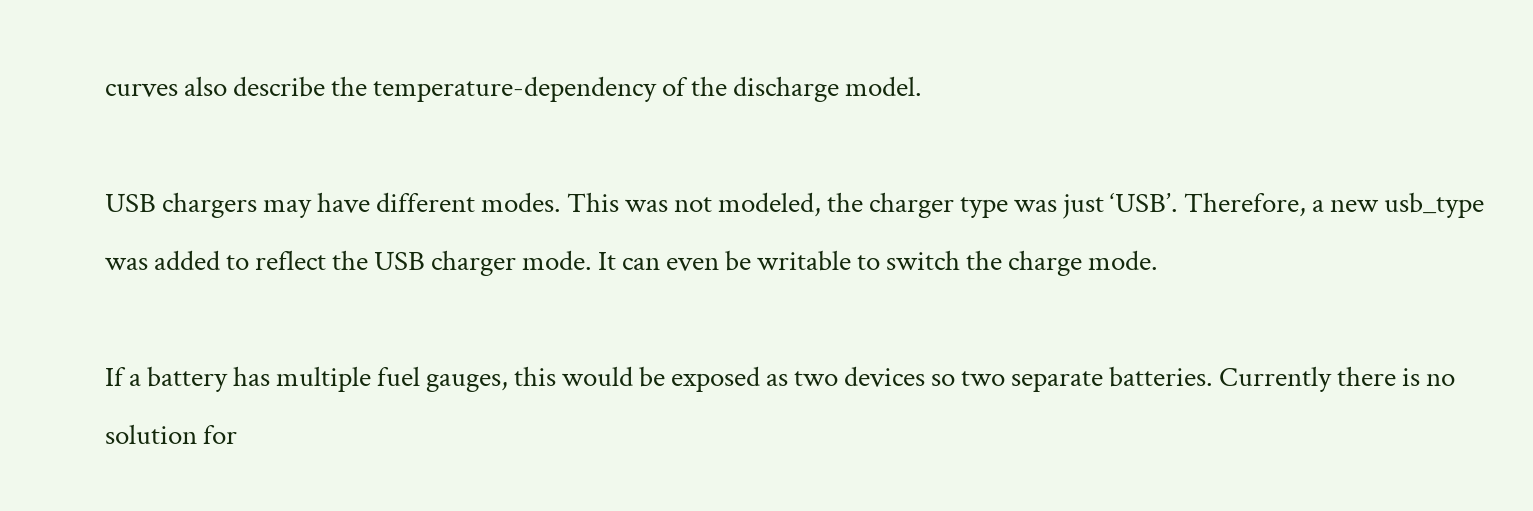curves also describe the temperature-dependency of the discharge model.

USB chargers may have different modes. This was not modeled, the charger type was just ‘USB’. Therefore, a new usb_type was added to reflect the USB charger mode. It can even be writable to switch the charge mode.

If a battery has multiple fuel gauges, this would be exposed as two devices so two separate batteries. Currently there is no solution for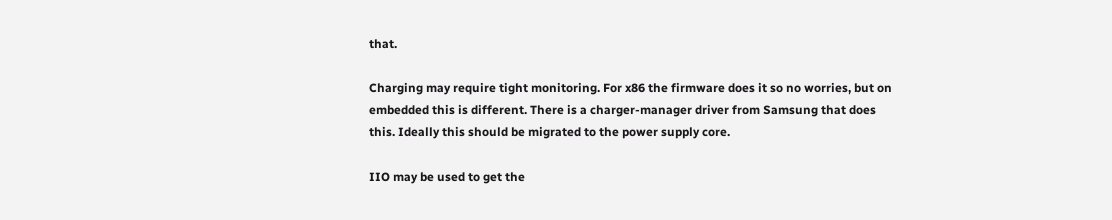that.

Charging may require tight monitoring. For x86 the firmware does it so no worries, but on embedded this is different. There is a charger-manager driver from Samsung that does this. Ideally this should be migrated to the power supply core.

IIO may be used to get the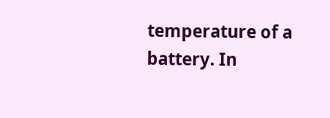temperature of a battery. In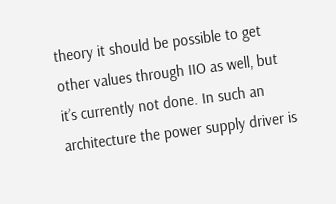theory it should be possible to get other values through IIO as well, but it’s currently not done. In such an architecture the power supply driver is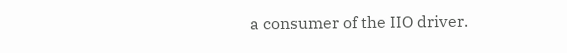a consumer of the IIO driver.